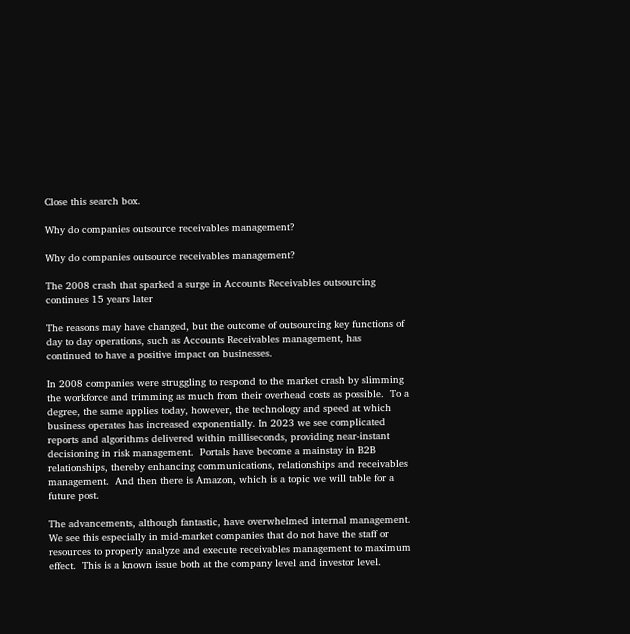Close this search box.

Why do companies outsource receivables management?

Why do companies outsource receivables management?

The 2008 crash that sparked a surge in Accounts Receivables outsourcing continues 15 years later

The reasons may have changed, but the outcome of outsourcing key functions of day to day operations, such as Accounts Receivables management, has continued to have a positive impact on businesses.

In 2008 companies were struggling to respond to the market crash by slimming the workforce and trimming as much from their overhead costs as possible.  To a degree, the same applies today, however, the technology and speed at which business operates has increased exponentially. In 2023 we see complicated reports and algorithms delivered within milliseconds, providing near-instant decisioning in risk management.  Portals have become a mainstay in B2B relationships, thereby enhancing communications, relationships and receivables management.  And then there is Amazon, which is a topic we will table for a future post.

The advancements, although fantastic, have overwhelmed internal management.  We see this especially in mid-market companies that do not have the staff or resources to properly analyze and execute receivables management to maximum effect.  This is a known issue both at the company level and investor level.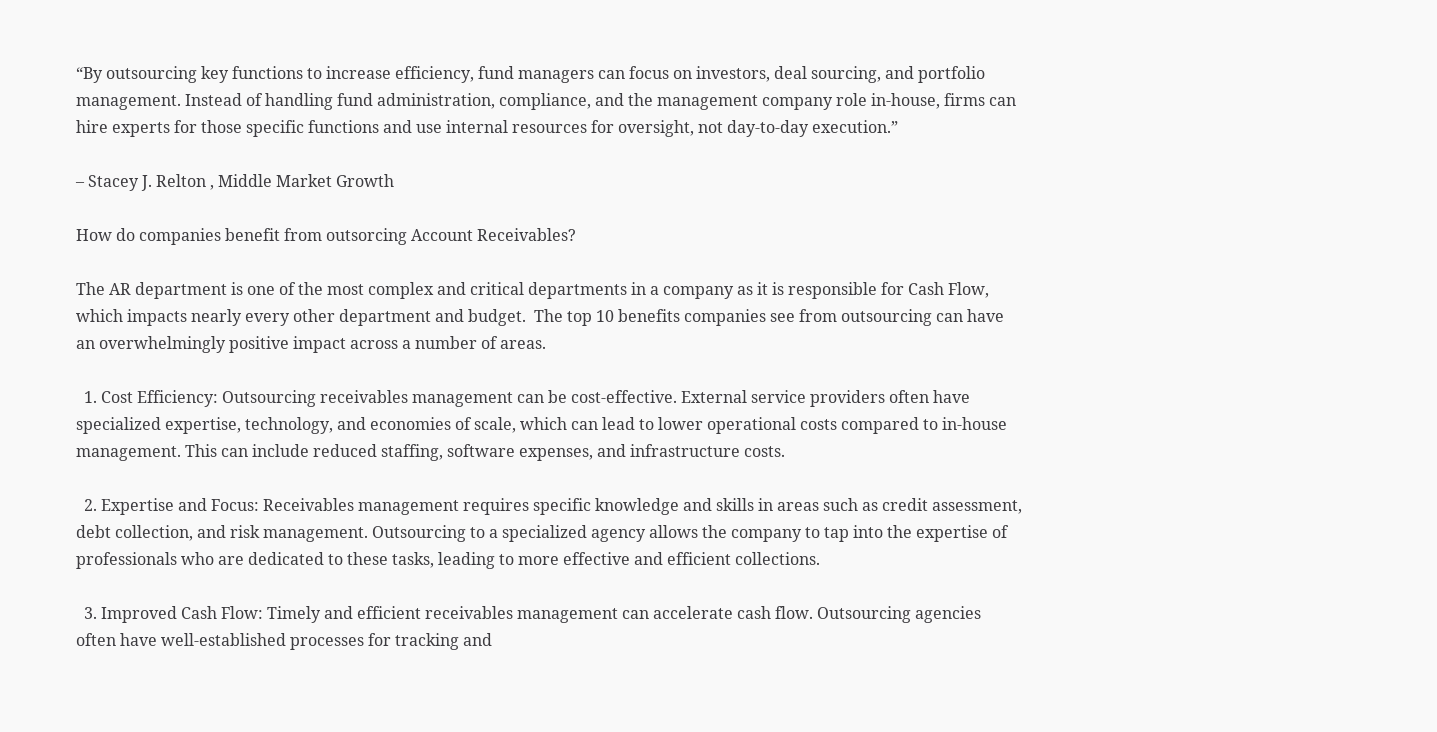“By outsourcing key functions to increase efficiency, fund managers can focus on investors, deal sourcing, and portfolio management. Instead of handling fund administration, compliance, and the management company role in-house, firms can hire experts for those specific functions and use internal resources for oversight, not day-to-day execution.”

– Stacey J. Relton , Middle Market Growth

How do companies benefit from outsorcing Account Receivables?

The AR department is one of the most complex and critical departments in a company as it is responsible for Cash Flow, which impacts nearly every other department and budget.  The top 10 benefits companies see from outsourcing can have an overwhelmingly positive impact across a number of areas.

  1. Cost Efficiency: Outsourcing receivables management can be cost-effective. External service providers often have specialized expertise, technology, and economies of scale, which can lead to lower operational costs compared to in-house management. This can include reduced staffing, software expenses, and infrastructure costs.

  2. Expertise and Focus: Receivables management requires specific knowledge and skills in areas such as credit assessment, debt collection, and risk management. Outsourcing to a specialized agency allows the company to tap into the expertise of professionals who are dedicated to these tasks, leading to more effective and efficient collections.

  3. Improved Cash Flow: Timely and efficient receivables management can accelerate cash flow. Outsourcing agencies often have well-established processes for tracking and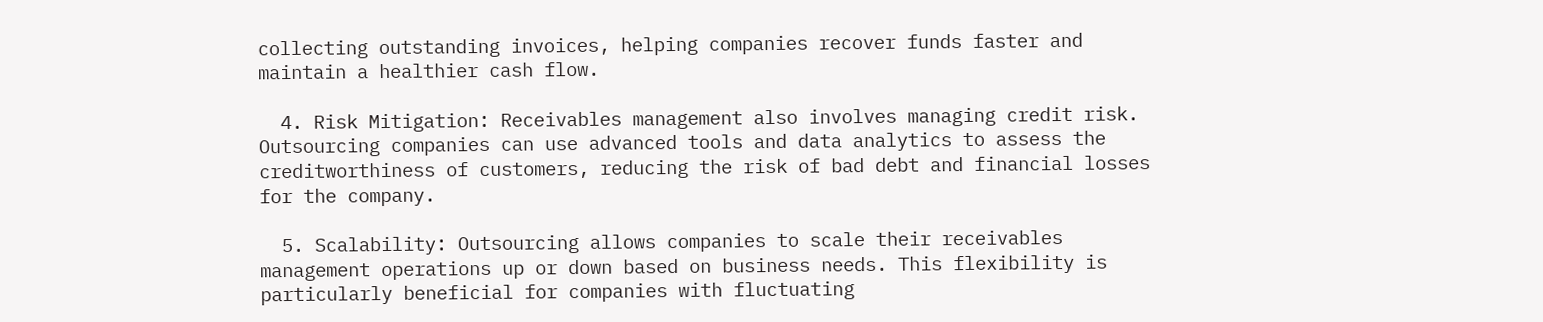collecting outstanding invoices, helping companies recover funds faster and maintain a healthier cash flow.

  4. Risk Mitigation: Receivables management also involves managing credit risk. Outsourcing companies can use advanced tools and data analytics to assess the creditworthiness of customers, reducing the risk of bad debt and financial losses for the company.

  5. Scalability: Outsourcing allows companies to scale their receivables management operations up or down based on business needs. This flexibility is particularly beneficial for companies with fluctuating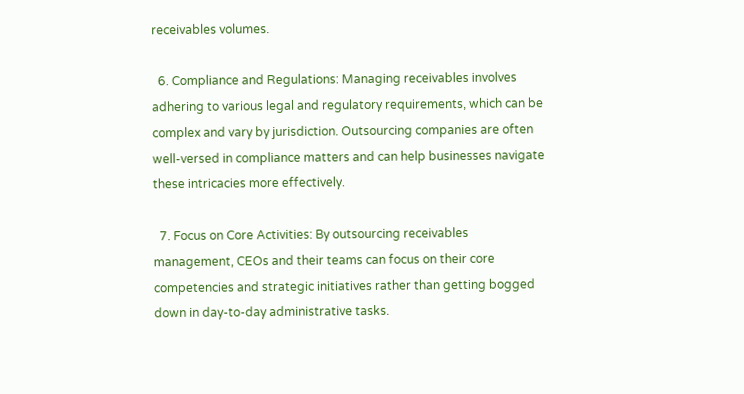receivables volumes.

  6. Compliance and Regulations: Managing receivables involves adhering to various legal and regulatory requirements, which can be complex and vary by jurisdiction. Outsourcing companies are often well-versed in compliance matters and can help businesses navigate these intricacies more effectively.

  7. Focus on Core Activities: By outsourcing receivables management, CEOs and their teams can focus on their core competencies and strategic initiatives rather than getting bogged down in day-to-day administrative tasks.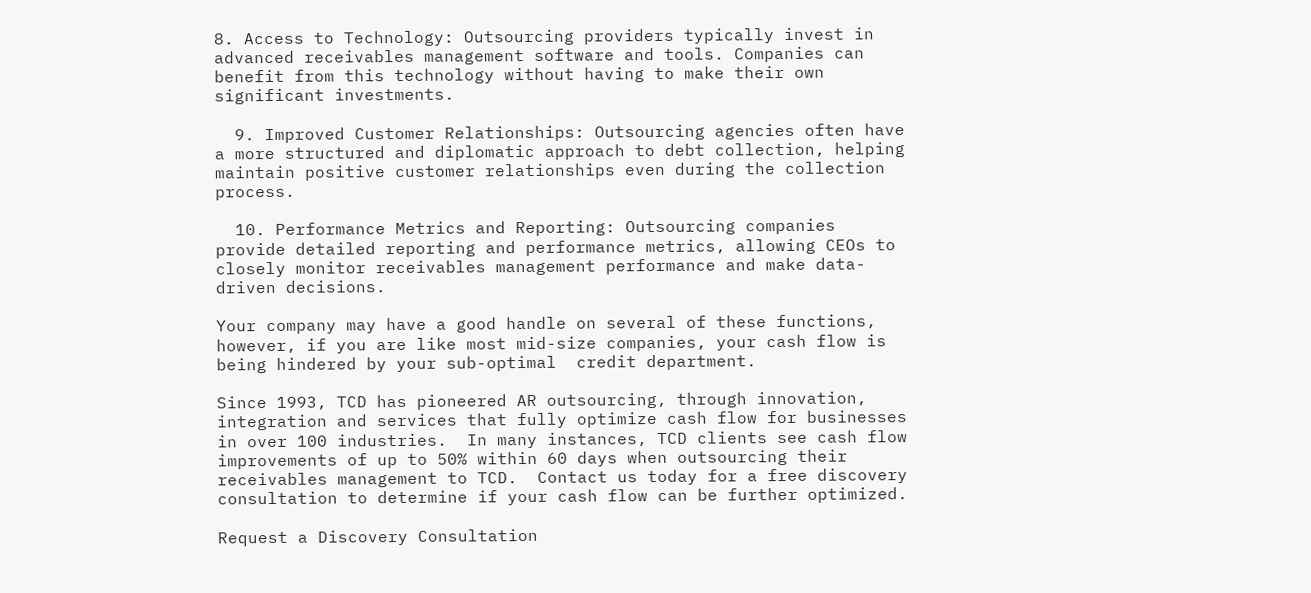8. Access to Technology: Outsourcing providers typically invest in advanced receivables management software and tools. Companies can benefit from this technology without having to make their own significant investments.

  9. Improved Customer Relationships: Outsourcing agencies often have a more structured and diplomatic approach to debt collection, helping maintain positive customer relationships even during the collection process.

  10. Performance Metrics and Reporting: Outsourcing companies provide detailed reporting and performance metrics, allowing CEOs to closely monitor receivables management performance and make data-driven decisions.

Your company may have a good handle on several of these functions, however, if you are like most mid-size companies, your cash flow is being hindered by your sub-optimal  credit department.

Since 1993, TCD has pioneered AR outsourcing, through innovation, integration and services that fully optimize cash flow for businesses in over 100 industries.  In many instances, TCD clients see cash flow improvements of up to 50% within 60 days when outsourcing their receivables management to TCD.  Contact us today for a free discovery consultation to determine if your cash flow can be further optimized.

Request a Discovery Consultation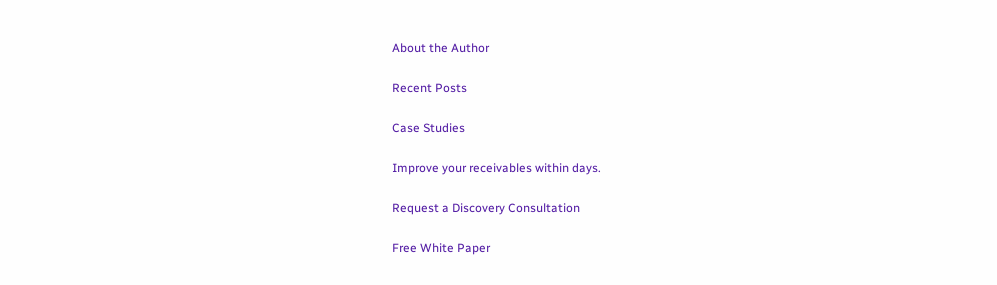About the Author

Recent Posts

Case Studies

Improve your receivables within days.

Request a Discovery Consultation

Free White Paper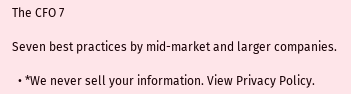The CFO 7

Seven best practices by mid-market and larger companies.

  • *We never sell your information. View Privacy Policy.